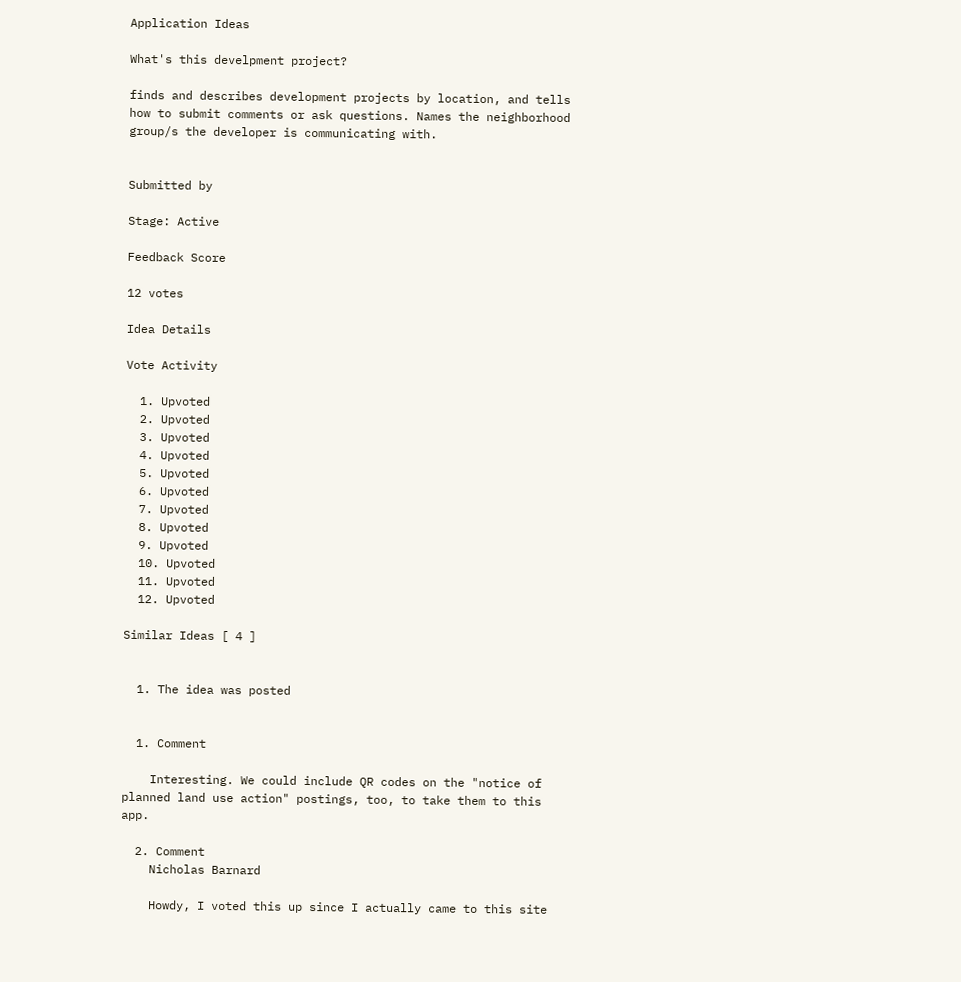Application Ideas

What's this develpment project?

finds and describes development projects by location, and tells how to submit comments or ask questions. Names the neighborhood group/s the developer is communicating with.


Submitted by

Stage: Active

Feedback Score

12 votes

Idea Details

Vote Activity

  1. Upvoted
  2. Upvoted
  3. Upvoted
  4. Upvoted
  5. Upvoted
  6. Upvoted
  7. Upvoted
  8. Upvoted
  9. Upvoted
  10. Upvoted
  11. Upvoted
  12. Upvoted

Similar Ideas [ 4 ]


  1. The idea was posted


  1. Comment

    Interesting. We could include QR codes on the "notice of planned land use action" postings, too, to take them to this app.

  2. Comment
    Nicholas Barnard

    Howdy, I voted this up since I actually came to this site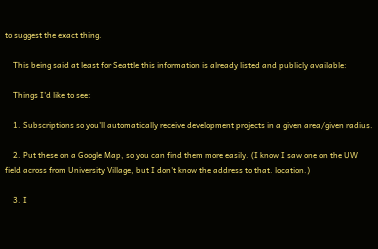to suggest the exact thing.

    This being said at least for Seattle this information is already listed and publicly available:

    Things I'd like to see:

    1. Subscriptions so you'll automatically receive development projects in a given area/given radius.

    2. Put these on a Google Map, so you can find them more easily. (I know I saw one on the UW field across from University Village, but I don't know the address to that. location.)

    3. I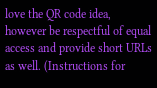love the QR code idea, however be respectful of equal access and provide short URLs as well. (Instructions for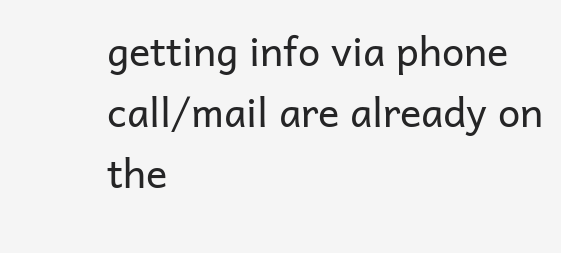getting info via phone call/mail are already on the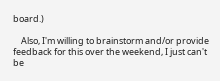board.)

    Also, I'm willing to brainstorm and/or provide feedback for this over the weekend, I just can't be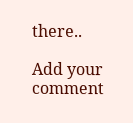there..

Add your comment